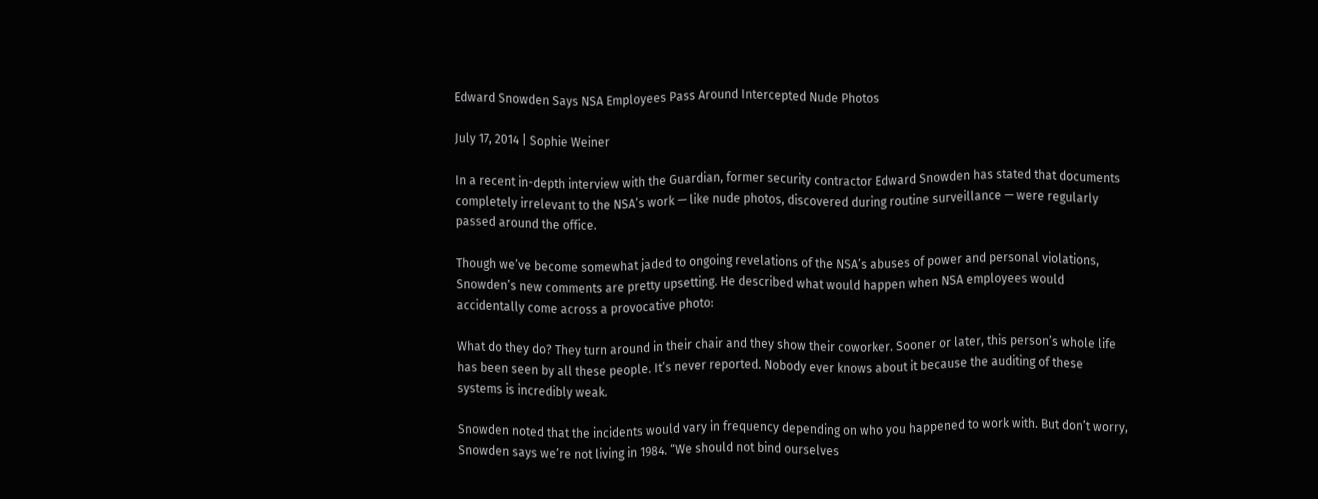Edward Snowden Says NSA Employees Pass Around Intercepted Nude Photos

July 17, 2014 | Sophie Weiner

In a recent in-depth interview with the Guardian, former security contractor Edward Snowden has stated that documents completely irrelevant to the NSA’s work — like nude photos, discovered during routine surveillance — were regularly passed around the office.

Though we’ve become somewhat jaded to ongoing revelations of the NSA’s abuses of power and personal violations, Snowden’s new comments are pretty upsetting. He described what would happen when NSA employees would accidentally come across a provocative photo:

What do they do? They turn around in their chair and they show their coworker. Sooner or later, this person’s whole life has been seen by all these people. It’s never reported. Nobody ever knows about it because the auditing of these systems is incredibly weak.

Snowden noted that the incidents would vary in frequency depending on who you happened to work with. But don’t worry, Snowden says we’re not living in 1984. “We should not bind ourselves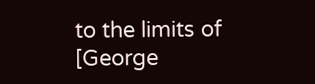to the limits of [George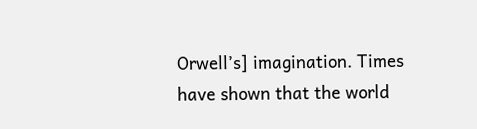Orwell’s] imagination. Times have shown that the world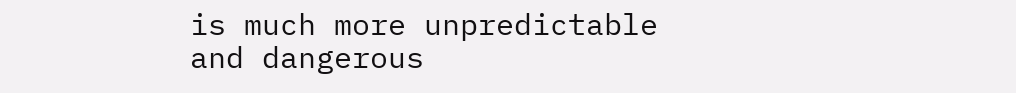is much more unpredictable and dangerous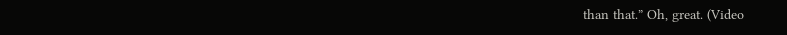than that.” Oh, great. (Video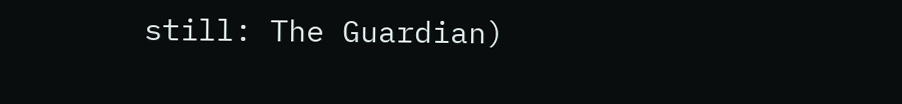still: The Guardian)